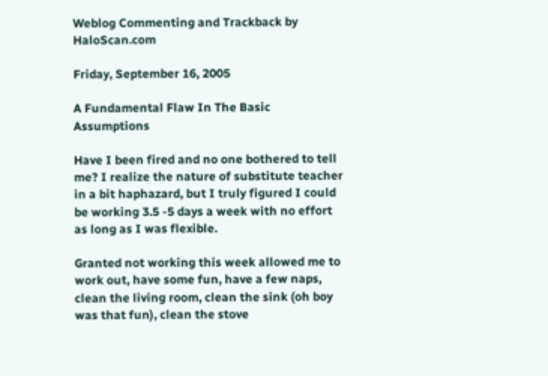Weblog Commenting and Trackback by HaloScan.com

Friday, September 16, 2005

A Fundamental Flaw In The Basic Assumptions

Have I been fired and no one bothered to tell me? I realize the nature of substitute teacher in a bit haphazard, but I truly figured I could be working 3.5 -5 days a week with no effort as long as I was flexible.

Granted not working this week allowed me to work out, have some fun, have a few naps, clean the living room, clean the sink (oh boy was that fun), clean the stove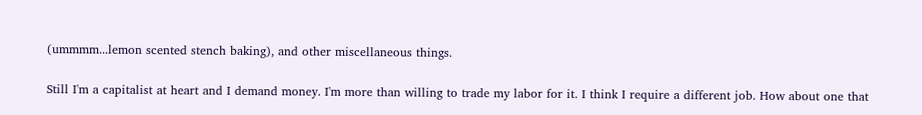(ummmm...lemon scented stench baking), and other miscellaneous things.

Still I'm a capitalist at heart and I demand money. I'm more than willing to trade my labor for it. I think I require a different job. How about one that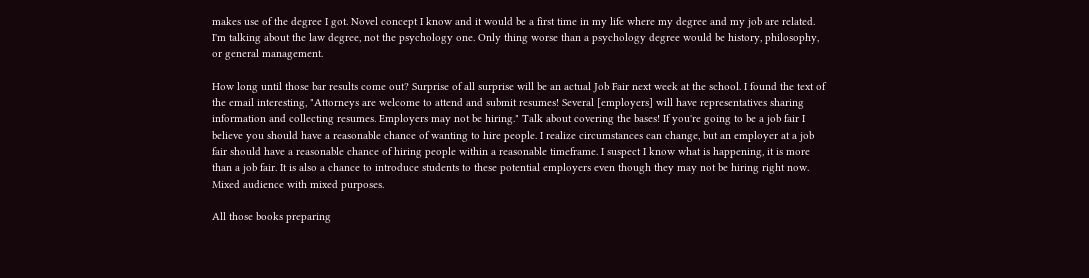makes use of the degree I got. Novel concept I know and it would be a first time in my life where my degree and my job are related. I'm talking about the law degree, not the psychology one. Only thing worse than a psychology degree would be history, philosophy, or general management.

How long until those bar results come out? Surprise of all surprise will be an actual Job Fair next week at the school. I found the text of the email interesting, "Attorneys are welcome to attend and submit resumes! Several [employers] will have representatives sharing information and collecting resumes. Employers may not be hiring." Talk about covering the bases! If you're going to be a job fair I believe you should have a reasonable chance of wanting to hire people. I realize circumstances can change, but an employer at a job fair should have a reasonable chance of hiring people within a reasonable timeframe. I suspect I know what is happening, it is more than a job fair. It is also a chance to introduce students to these potential employers even though they may not be hiring right now. Mixed audience with mixed purposes.

All those books preparing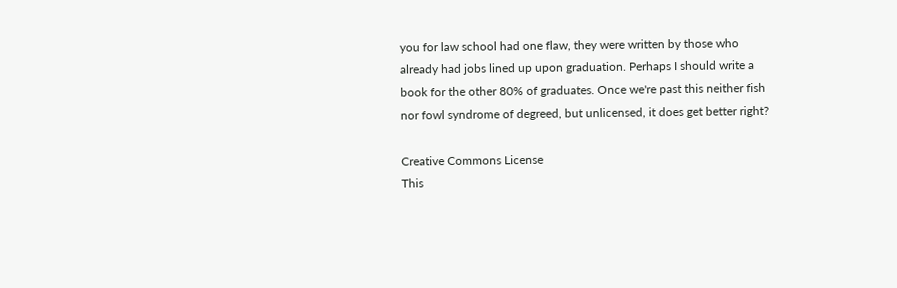you for law school had one flaw, they were written by those who already had jobs lined up upon graduation. Perhaps I should write a book for the other 80% of graduates. Once we're past this neither fish nor fowl syndrome of degreed, but unlicensed, it does get better right?

Creative Commons License
This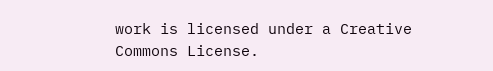work is licensed under a Creative Commons License.